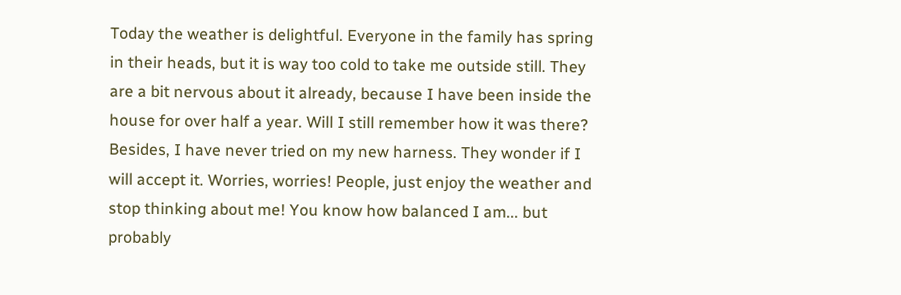Today the weather is delightful. Everyone in the family has spring in their heads, but it is way too cold to take me outside still. They are a bit nervous about it already, because I have been inside the house for over half a year. Will I still remember how it was there? Besides, I have never tried on my new harness. They wonder if I will accept it. Worries, worries! People, just enjoy the weather and stop thinking about me! You know how balanced I am... but probably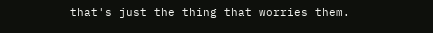that's just the thing that worries them.